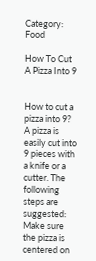Category: Food

How To Cut A Pizza Into 9


How to cut a pizza into 9? A pizza is easily cut into 9 pieces with a knife or a cutter. The following steps are suggested:  Make sure the pizza is centered on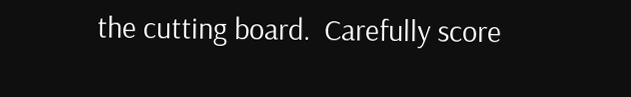the cutting board.  Carefully score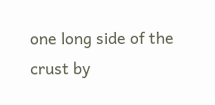one long side of the crust by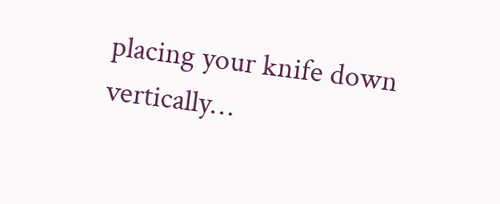placing your knife down vertically…